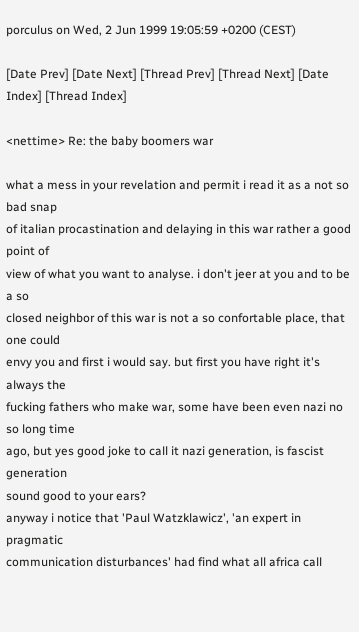porculus on Wed, 2 Jun 1999 19:05:59 +0200 (CEST)

[Date Prev] [Date Next] [Thread Prev] [Thread Next] [Date Index] [Thread Index]

<nettime> Re: the baby boomers war

what a mess in your revelation and permit i read it as a not so bad snap
of italian procastination and delaying in this war rather a good point of
view of what you want to analyse. i don't jeer at you and to be a so
closed neighbor of this war is not a so confortable place, that one could
envy you and first i would say. but first you have right it's always the
fucking fathers who make war, some have been even nazi no so long time
ago, but yes good joke to call it nazi generation, is fascist generation
sound good to your ears?
anyway i notice that 'Paul Watzklawicz', 'an expert in pragmatic
communication disturbances' had find what all africa call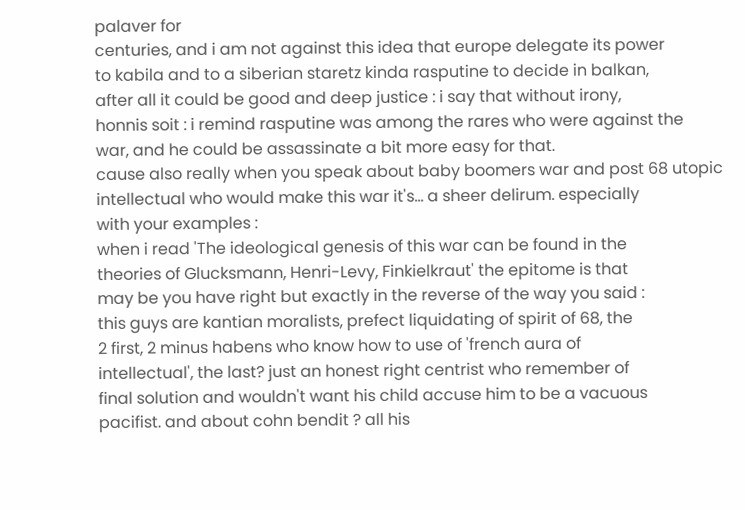palaver for
centuries, and i am not against this idea that europe delegate its power
to kabila and to a siberian staretz kinda rasputine to decide in balkan,
after all it could be good and deep justice : i say that without irony,
honnis soit : i remind rasputine was among the rares who were against the
war, and he could be assassinate a bit more easy for that.
cause also really when you speak about baby boomers war and post 68 utopic
intellectual who would make this war it's... a sheer delirum. especially
with your examples :
when i read 'The ideological genesis of this war can be found in the
theories of Glucksmann, Henri-Levy, Finkielkraut' the epitome is that
may be you have right but exactly in the reverse of the way you said :
this guys are kantian moralists, prefect liquidating of spirit of 68, the
2 first, 2 minus habens who know how to use of 'french aura of
intellectual', the last? just an honest right centrist who remember of
final solution and wouldn't want his child accuse him to be a vacuous
pacifist. and about cohn bendit ? all his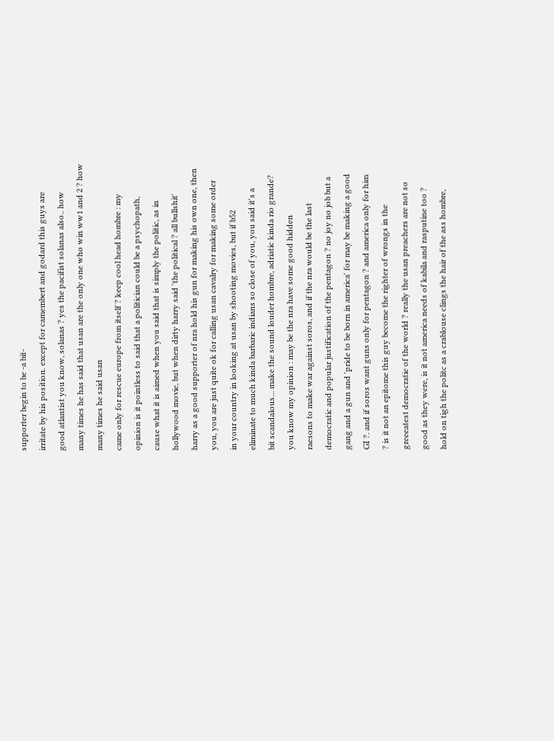supporter begin to be -a bit-
irritate by his position. except for camembert and godard this guys are
good atlantist you know, solanas ? yes the pacifist solanas also.. how
many times he has said that usan are the only one who win ww1 and 2 ? how
many times he said usan
came only for rescue europe from itself ? keep cool head hombre : my
opinion is it pointless to said that a politician could be a psychopath,
cause what it is aimed when you said that is simply the politic, as in
hollywood movie, but when dirty harry said 'the political ? all bullshit'
harry as a good supporter of nra hold his gun for making his own one, then
you, you are just quite ok for calling usan cavalry for making some order
in your country in looking at usan by shooting movies, but if b52
eliminate to much kinda barbaric indians so close of you, you said it's a
bit scandalous... make the sound louder hombre, adriatic kinda rio grande?
you know my opinion : may be the nra have some good hidden
raesons to make war against soros, and if the nra would be the last
democratic and popular justification of the pentagon ? no joy no job but a
gang and a gun and 'pride to be born in america' for may be making a good
GI ?. and if soros want guns only for pentagon ? and america only for him
? is it not an epitome this guy become the righter of wrongs in the
greeeatest democratie of the world ? really the usan preachers are not so
good as they were, is it not america needs of kabila and rasputine too ?
hold on tigh the politc as a crablouse clings the hair of the ass hombre,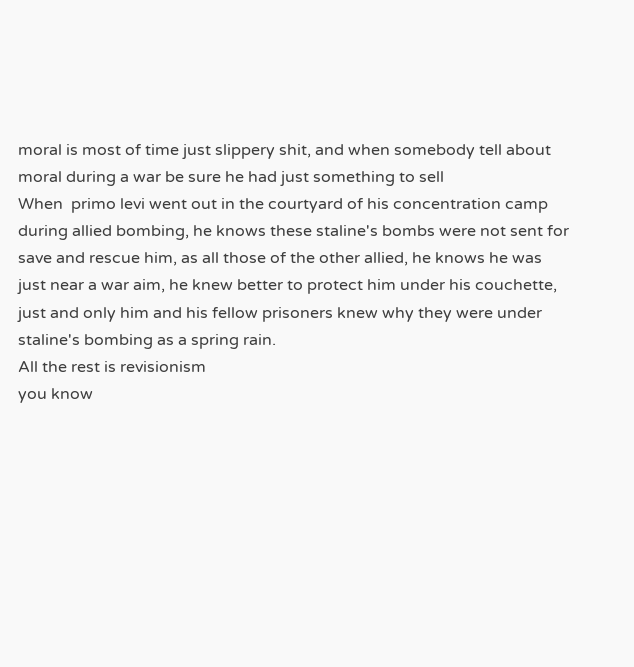moral is most of time just slippery shit, and when somebody tell about
moral during a war be sure he had just something to sell
When  primo levi went out in the courtyard of his concentration camp
during allied bombing, he knows these staline's bombs were not sent for
save and rescue him, as all those of the other allied, he knows he was
just near a war aim, he knew better to protect him under his couchette,
just and only him and his fellow prisoners knew why they were under
staline's bombing as a spring rain.
All the rest is revisionism
you know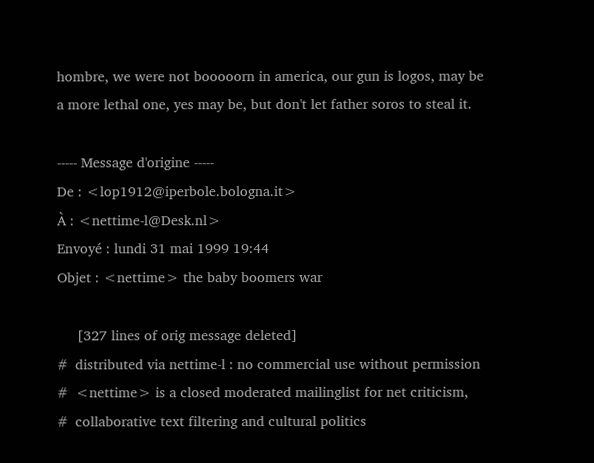hombre, we were not booooorn in america, our gun is logos, may be
a more lethal one, yes may be, but don't let father soros to steal it.

----- Message d'origine -----
De : <lop1912@iperbole.bologna.it>
À : <nettime-l@Desk.nl>
Envoyé : lundi 31 mai 1999 19:44
Objet : <nettime> the baby boomers war

     [327 lines of orig message deleted]
#  distributed via nettime-l : no commercial use without permission
#  <nettime> is a closed moderated mailinglist for net criticism,
#  collaborative text filtering and cultural politics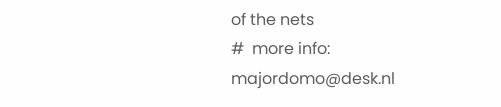of the nets
#  more info: majordomo@desk.nl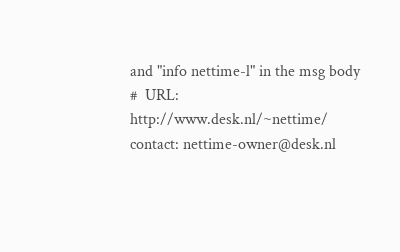and "info nettime-l" in the msg body
#  URL: http://www.desk.nl/~nettime/  contact: nettime-owner@desk.nl